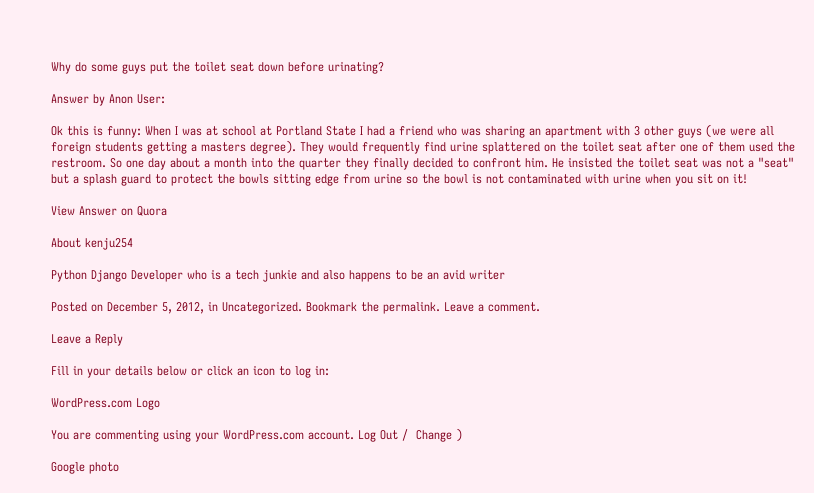Why do some guys put the toilet seat down before urinating?

Answer by Anon User:

Ok this is funny: When I was at school at Portland State I had a friend who was sharing an apartment with 3 other guys (we were all foreign students getting a masters degree). They would frequently find urine splattered on the toilet seat after one of them used the restroom. So one day about a month into the quarter they finally decided to confront him. He insisted the toilet seat was not a "seat" but a splash guard to protect the bowls sitting edge from urine so the bowl is not contaminated with urine when you sit on it!

View Answer on Quora

About kenju254

Python Django Developer who is a tech junkie and also happens to be an avid writer

Posted on December 5, 2012, in Uncategorized. Bookmark the permalink. Leave a comment.

Leave a Reply

Fill in your details below or click an icon to log in:

WordPress.com Logo

You are commenting using your WordPress.com account. Log Out /  Change )

Google photo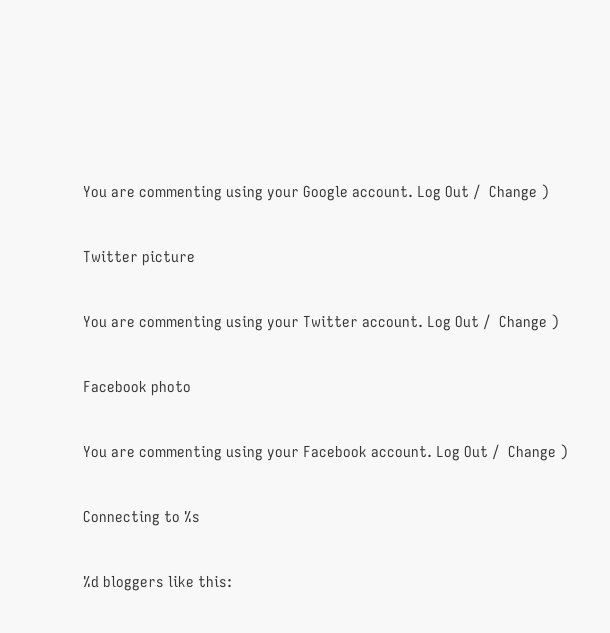You are commenting using your Google account. Log Out /  Change )

Twitter picture

You are commenting using your Twitter account. Log Out /  Change )

Facebook photo

You are commenting using your Facebook account. Log Out /  Change )

Connecting to %s

%d bloggers like this: